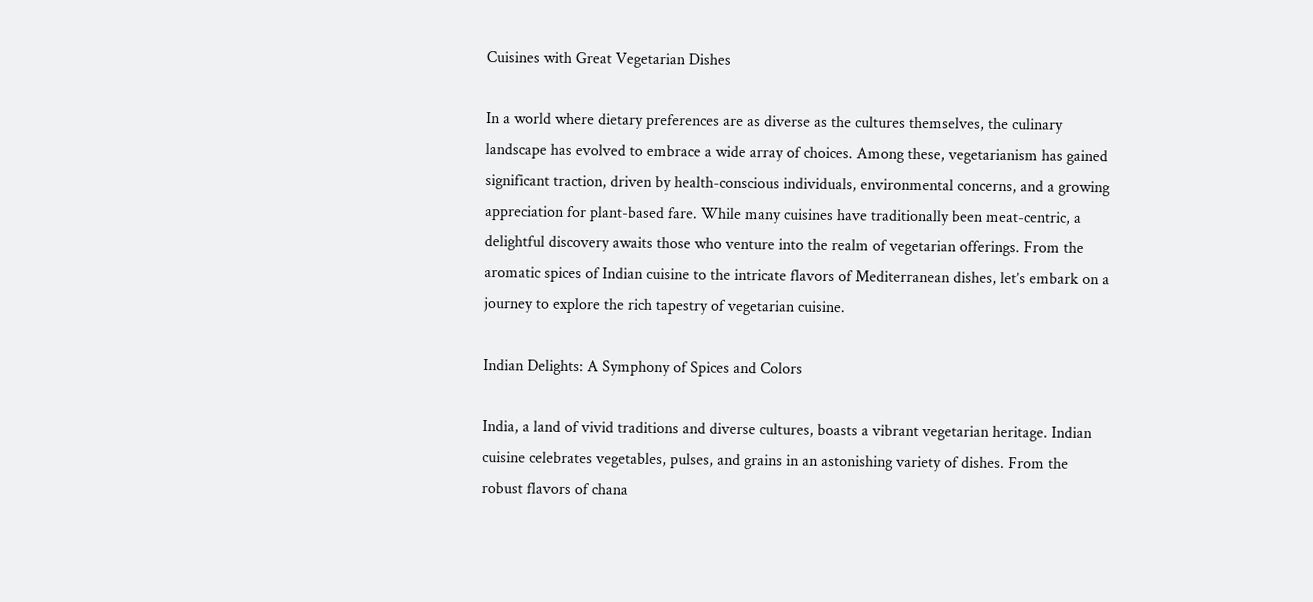Cuisines with Great Vegetarian Dishes

In a world where dietary preferences are as diverse as the cultures themselves, the culinary landscape has evolved to embrace a wide array of choices. Among these, vegetarianism has gained significant traction, driven by health-conscious individuals, environmental concerns, and a growing appreciation for plant-based fare. While many cuisines have traditionally been meat-centric, a delightful discovery awaits those who venture into the realm of vegetarian offerings. From the aromatic spices of Indian cuisine to the intricate flavors of Mediterranean dishes, let’s embark on a journey to explore the rich tapestry of vegetarian cuisine.

Indian Delights: A Symphony of Spices and Colors

India, a land of vivid traditions and diverse cultures, boasts a vibrant vegetarian heritage. Indian cuisine celebrates vegetables, pulses, and grains in an astonishing variety of dishes. From the robust flavors of chana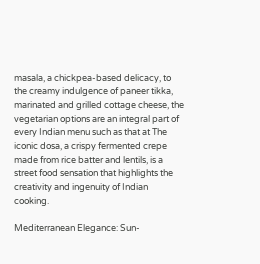masala, a chickpea-based delicacy, to the creamy indulgence of paneer tikka, marinated and grilled cottage cheese, the vegetarian options are an integral part of every Indian menu such as that at The iconic dosa, a crispy fermented crepe made from rice batter and lentils, is a street food sensation that highlights the creativity and ingenuity of Indian cooking.

Mediterranean Elegance: Sun-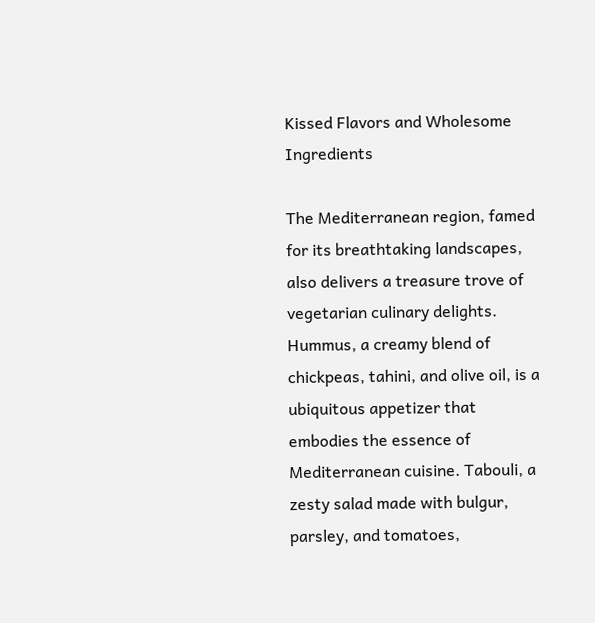Kissed Flavors and Wholesome Ingredients

The Mediterranean region, famed for its breathtaking landscapes, also delivers a treasure trove of vegetarian culinary delights. Hummus, a creamy blend of chickpeas, tahini, and olive oil, is a ubiquitous appetizer that embodies the essence of Mediterranean cuisine. Tabouli, a zesty salad made with bulgur, parsley, and tomatoes,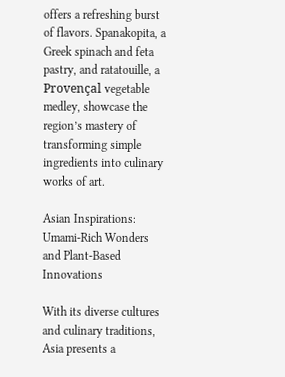offers a refreshing burst of flavors. Spanakopita, a Greek spinach and feta pastry, and ratatouille, a Provençal vegetable medley, showcase the region’s mastery of transforming simple ingredients into culinary works of art.

Asian Inspirations: Umami-Rich Wonders and Plant-Based Innovations

With its diverse cultures and culinary traditions, Asia presents a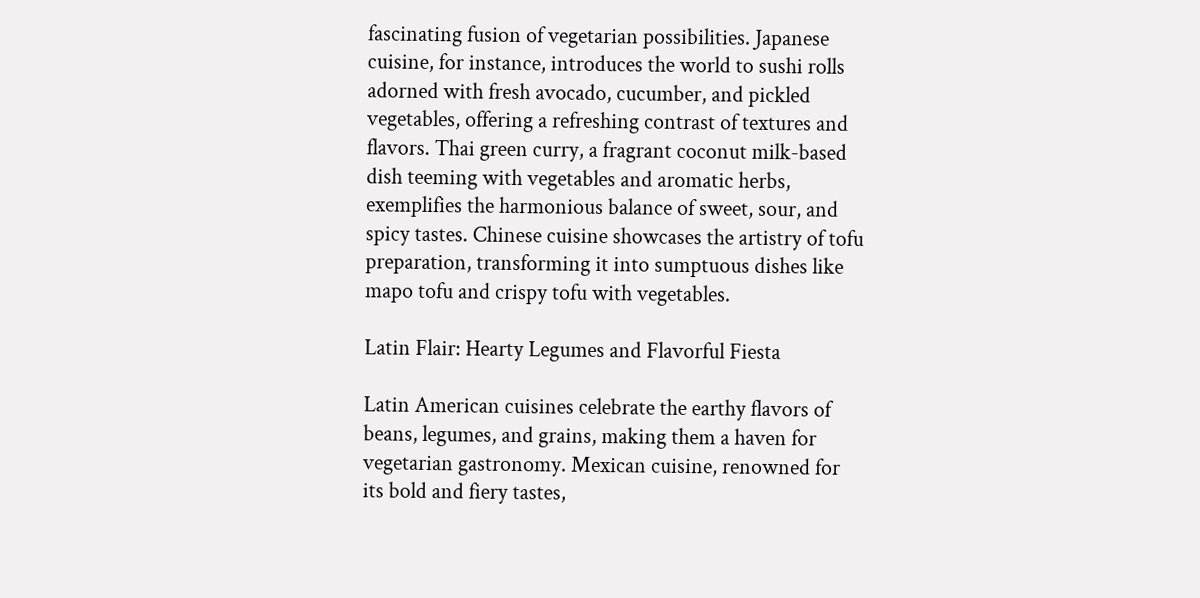fascinating fusion of vegetarian possibilities. Japanese cuisine, for instance, introduces the world to sushi rolls adorned with fresh avocado, cucumber, and pickled vegetables, offering a refreshing contrast of textures and flavors. Thai green curry, a fragrant coconut milk-based dish teeming with vegetables and aromatic herbs, exemplifies the harmonious balance of sweet, sour, and spicy tastes. Chinese cuisine showcases the artistry of tofu preparation, transforming it into sumptuous dishes like mapo tofu and crispy tofu with vegetables.

Latin Flair: Hearty Legumes and Flavorful Fiesta

Latin American cuisines celebrate the earthy flavors of beans, legumes, and grains, making them a haven for vegetarian gastronomy. Mexican cuisine, renowned for its bold and fiery tastes,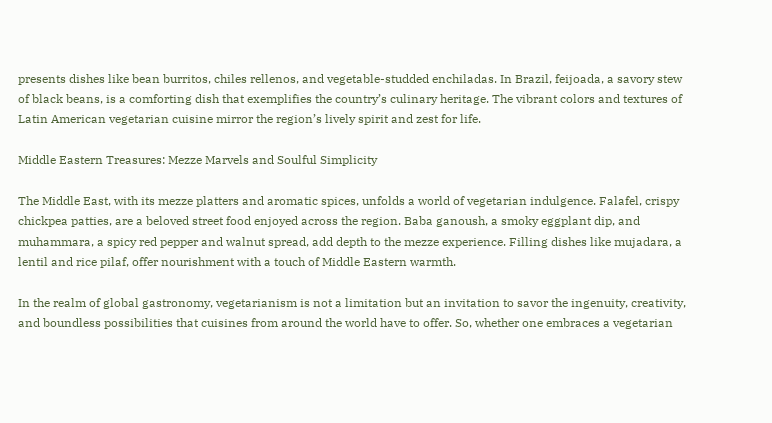presents dishes like bean burritos, chiles rellenos, and vegetable-studded enchiladas. In Brazil, feijoada, a savory stew of black beans, is a comforting dish that exemplifies the country’s culinary heritage. The vibrant colors and textures of Latin American vegetarian cuisine mirror the region’s lively spirit and zest for life.

Middle Eastern Treasures: Mezze Marvels and Soulful Simplicity

The Middle East, with its mezze platters and aromatic spices, unfolds a world of vegetarian indulgence. Falafel, crispy chickpea patties, are a beloved street food enjoyed across the region. Baba ganoush, a smoky eggplant dip, and muhammara, a spicy red pepper and walnut spread, add depth to the mezze experience. Filling dishes like mujadara, a lentil and rice pilaf, offer nourishment with a touch of Middle Eastern warmth.

In the realm of global gastronomy, vegetarianism is not a limitation but an invitation to savor the ingenuity, creativity, and boundless possibilities that cuisines from around the world have to offer. So, whether one embraces a vegetarian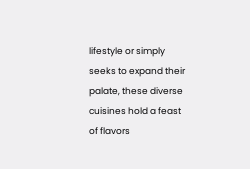lifestyle or simply seeks to expand their palate, these diverse cuisines hold a feast of flavors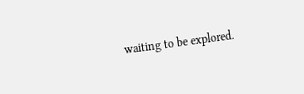waiting to be explored.